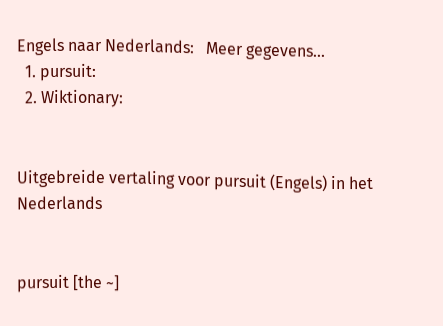Engels naar Nederlands:   Meer gegevens...
  1. pursuit:
  2. Wiktionary:


Uitgebreide vertaling voor pursuit (Engels) in het Nederlands


pursuit [the ~]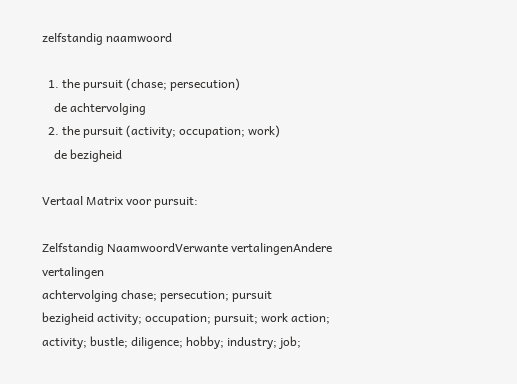zelfstandig naamwoord

  1. the pursuit (chase; persecution)
    de achtervolging
  2. the pursuit (activity; occupation; work)
    de bezigheid

Vertaal Matrix voor pursuit:

Zelfstandig NaamwoordVerwante vertalingenAndere vertalingen
achtervolging chase; persecution; pursuit
bezigheid activity; occupation; pursuit; work action; activity; bustle; diligence; hobby; industry; job;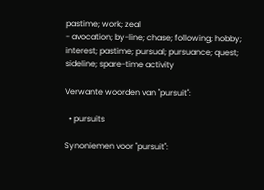pastime; work; zeal
- avocation; by-line; chase; following; hobby; interest; pastime; pursual; pursuance; quest; sideline; spare-time activity

Verwante woorden van "pursuit":

  • pursuits

Synoniemen voor "pursuit":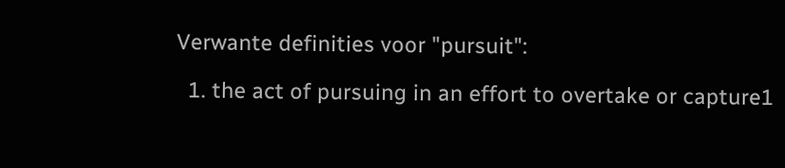Verwante definities voor "pursuit":

  1. the act of pursuing in an effort to overtake or capture1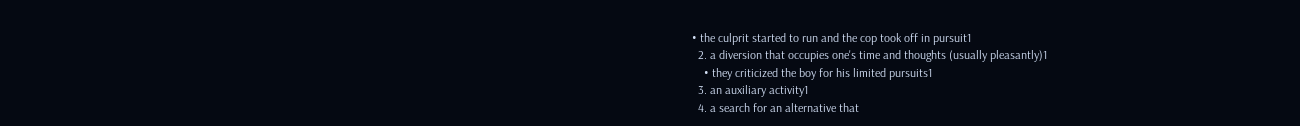• the culprit started to run and the cop took off in pursuit1
  2. a diversion that occupies one's time and thoughts (usually pleasantly)1
    • they criticized the boy for his limited pursuits1
  3. an auxiliary activity1
  4. a search for an alternative that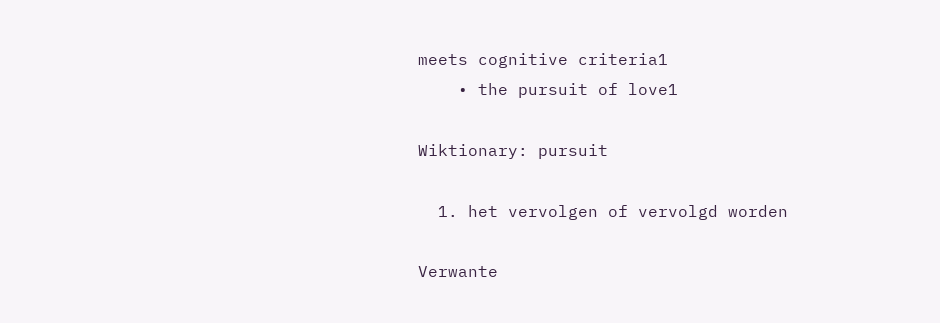meets cognitive criteria1
    • the pursuit of love1

Wiktionary: pursuit

  1. het vervolgen of vervolgd worden

Verwante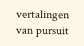vertalingen van pursuit